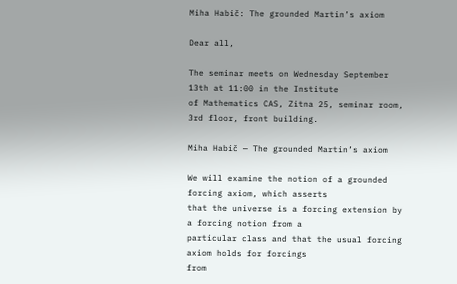Miha Habič: The grounded Martin’s axiom

Dear all,

The seminar meets on Wednesday September 13th at 11:00 in the Institute
of Mathematics CAS, Zitna 25, seminar room, 3rd floor, front building.

Miha Habič — The grounded Martin’s axiom

We will examine the notion of a grounded forcing axiom, which asserts
that the universe is a forcing extension by a forcing notion from a
particular class and that the usual forcing axiom holds for forcings
from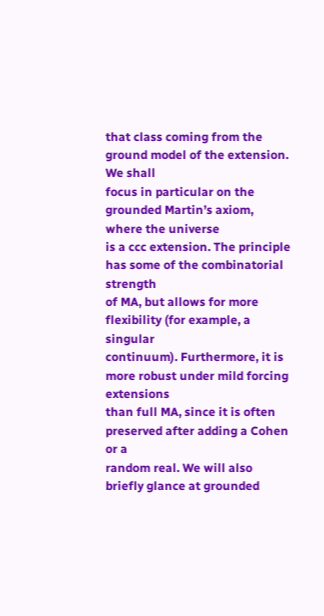that class coming from the ground model of the extension. We shall
focus in particular on the grounded Martin’s axiom, where the universe
is a ccc extension. The principle has some of the combinatorial strength
of MA, but allows for more flexibility (for example, a singular
continuum). Furthermore, it is more robust under mild forcing extensions
than full MA, since it is often preserved after adding a Cohen or a
random real. We will also briefly glance at grounded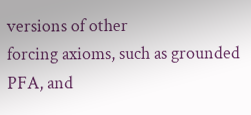versions of other
forcing axioms, such as grounded PFA, and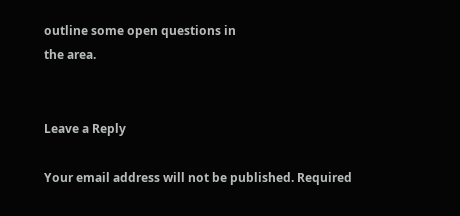outline some open questions in
the area.


Leave a Reply

Your email address will not be published. Required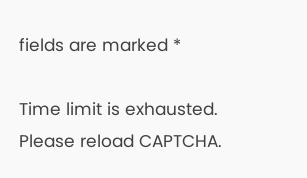fields are marked *

Time limit is exhausted. Please reload CAPTCHA.